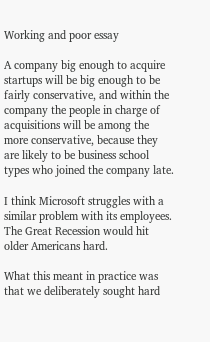Working and poor essay

A company big enough to acquire startups will be big enough to be fairly conservative, and within the company the people in charge of acquisitions will be among the more conservative, because they are likely to be business school types who joined the company late.

I think Microsoft struggles with a similar problem with its employees. The Great Recession would hit older Americans hard.

What this meant in practice was that we deliberately sought hard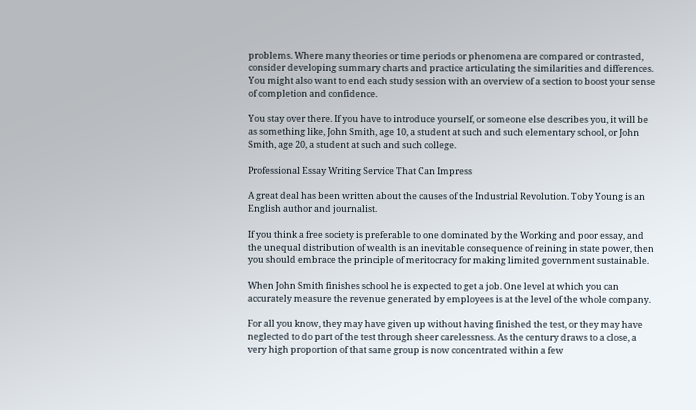problems. Where many theories or time periods or phenomena are compared or contrasted, consider developing summary charts and practice articulating the similarities and differences. You might also want to end each study session with an overview of a section to boost your sense of completion and confidence.

You stay over there. If you have to introduce yourself, or someone else describes you, it will be as something like, John Smith, age 10, a student at such and such elementary school, or John Smith, age 20, a student at such and such college.

Professional Essay Writing Service That Can Impress

A great deal has been written about the causes of the Industrial Revolution. Toby Young is an English author and journalist.

If you think a free society is preferable to one dominated by the Working and poor essay, and the unequal distribution of wealth is an inevitable consequence of reining in state power, then you should embrace the principle of meritocracy for making limited government sustainable.

When John Smith finishes school he is expected to get a job. One level at which you can accurately measure the revenue generated by employees is at the level of the whole company.

For all you know, they may have given up without having finished the test, or they may have neglected to do part of the test through sheer carelessness. As the century draws to a close, a very high proportion of that same group is now concentrated within a few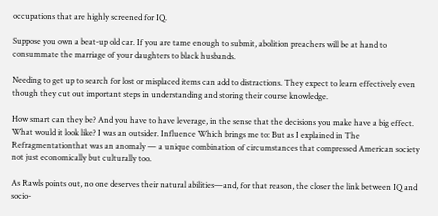occupations that are highly screened for IQ.

Suppose you own a beat-up old car. If you are tame enough to submit, abolition preachers will be at hand to consummate the marriage of your daughters to black husbands.

Needing to get up to search for lost or misplaced items can add to distractions. They expect to learn effectively even though they cut out important steps in understanding and storing their course knowledge.

How smart can they be? And you have to have leverage, in the sense that the decisions you make have a big effect. What would it look like? I was an outsider. Influence Which brings me to: But as I explained in The Refragmentationthat was an anomaly — a unique combination of circumstances that compressed American society not just economically but culturally too.

As Rawls points out, no one deserves their natural abilities—and, for that reason, the closer the link between IQ and socio-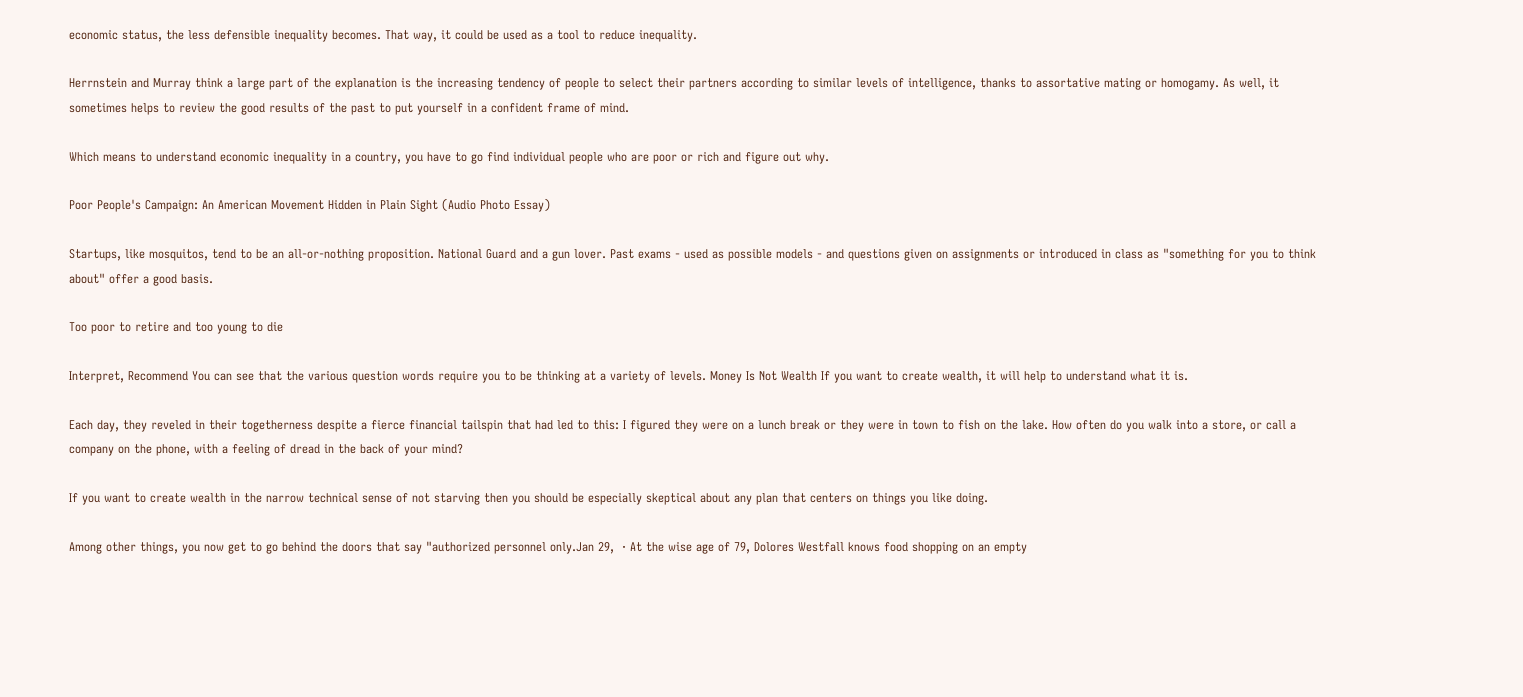economic status, the less defensible inequality becomes. That way, it could be used as a tool to reduce inequality.

Herrnstein and Murray think a large part of the explanation is the increasing tendency of people to select their partners according to similar levels of intelligence, thanks to assortative mating or homogamy. As well, it sometimes helps to review the good results of the past to put yourself in a confident frame of mind.

Which means to understand economic inequality in a country, you have to go find individual people who are poor or rich and figure out why.

Poor People's Campaign: An American Movement Hidden in Plain Sight (Audio Photo Essay)

Startups, like mosquitos, tend to be an all-or-nothing proposition. National Guard and a gun lover. Past exams - used as possible models - and questions given on assignments or introduced in class as "something for you to think about" offer a good basis.

Too poor to retire and too young to die

Interpret, Recommend You can see that the various question words require you to be thinking at a variety of levels. Money Is Not Wealth If you want to create wealth, it will help to understand what it is.

Each day, they reveled in their togetherness despite a fierce financial tailspin that had led to this: I figured they were on a lunch break or they were in town to fish on the lake. How often do you walk into a store, or call a company on the phone, with a feeling of dread in the back of your mind?

If you want to create wealth in the narrow technical sense of not starving then you should be especially skeptical about any plan that centers on things you like doing.

Among other things, you now get to go behind the doors that say "authorized personnel only.Jan 29,  · At the wise age of 79, Dolores Westfall knows food shopping on an empty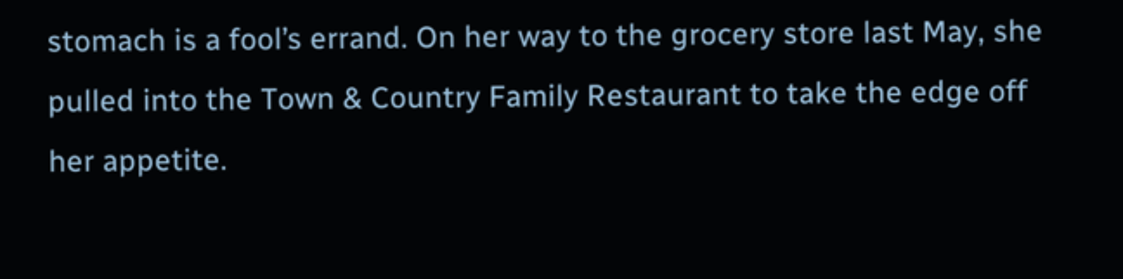stomach is a fool’s errand. On her way to the grocery store last May, she pulled into the Town & Country Family Restaurant to take the edge off her appetite.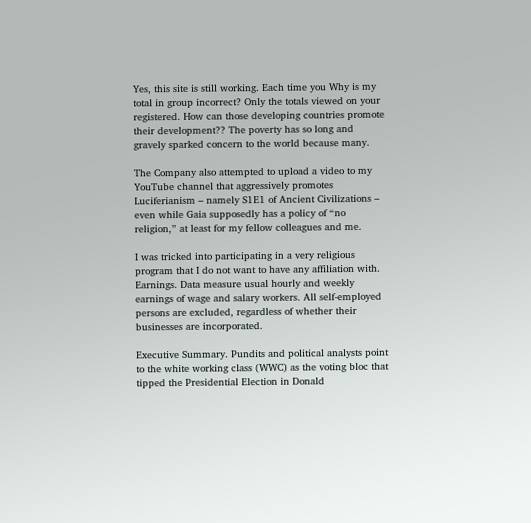Yes, this site is still working. Each time you Why is my total in group incorrect? Only the totals viewed on your registered. How can those developing countries promote their development?? The poverty has so long and gravely sparked concern to the world because many.

The Company also attempted to upload a video to my YouTube channel that aggressively promotes Luciferianism – namely S1E1 of Ancient Civilizations – even while Gaia supposedly has a policy of “no religion,” at least for my fellow colleagues and me.

I was tricked into participating in a very religious program that I do not want to have any affiliation with. Earnings. Data measure usual hourly and weekly earnings of wage and salary workers. All self-employed persons are excluded, regardless of whether their businesses are incorporated.

Executive Summary. Pundits and political analysts point to the white working class (WWC) as the voting bloc that tipped the Presidential Election in Donald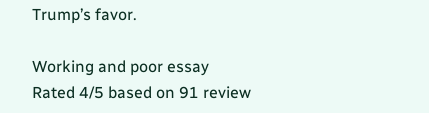Trump’s favor.

Working and poor essay
Rated 4/5 based on 91 review